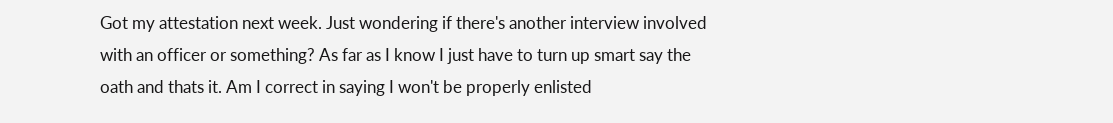Got my attestation next week. Just wondering if there's another interview involved with an officer or something? As far as I know I just have to turn up smart say the oath and thats it. Am I correct in saying I won't be properly enlisted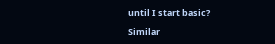until I start basic?

Similar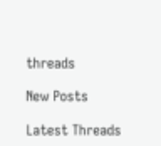threads

New Posts

Latest Threads